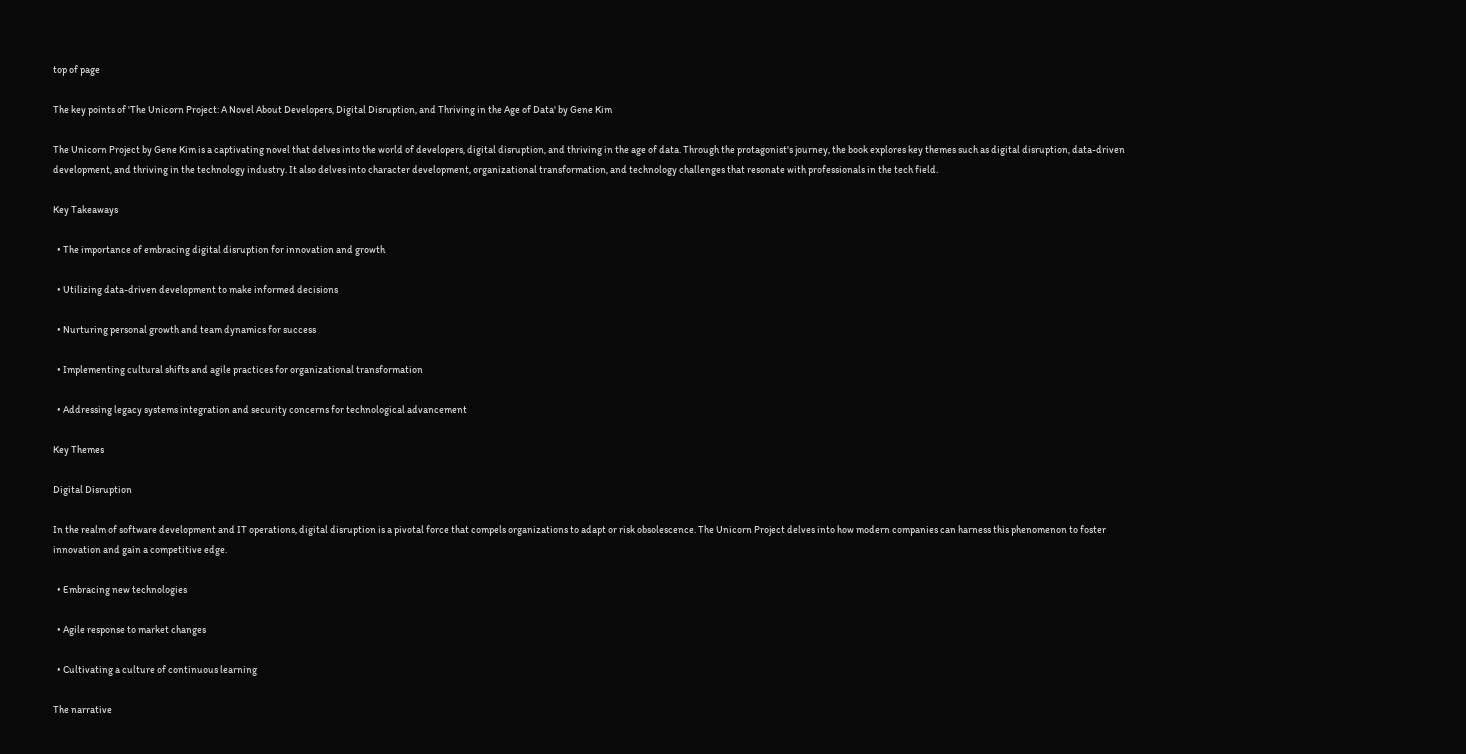top of page

The key points of 'The Unicorn Project: A Novel About Developers, Digital Disruption, and Thriving in the Age of Data' by Gene Kim

The Unicorn Project by Gene Kim is a captivating novel that delves into the world of developers, digital disruption, and thriving in the age of data. Through the protagonist's journey, the book explores key themes such as digital disruption, data-driven development, and thriving in the technology industry. It also delves into character development, organizational transformation, and technology challenges that resonate with professionals in the tech field.

Key Takeaways

  • The importance of embracing digital disruption for innovation and growth

  • Utilizing data-driven development to make informed decisions

  • Nurturing personal growth and team dynamics for success

  • Implementing cultural shifts and agile practices for organizational transformation

  • Addressing legacy systems integration and security concerns for technological advancement

Key Themes

Digital Disruption

In the realm of software development and IT operations, digital disruption is a pivotal force that compels organizations to adapt or risk obsolescence. The Unicorn Project delves into how modern companies can harness this phenomenon to foster innovation and gain a competitive edge.

  • Embracing new technologies

  • Agile response to market changes

  • Cultivating a culture of continuous learning

The narrative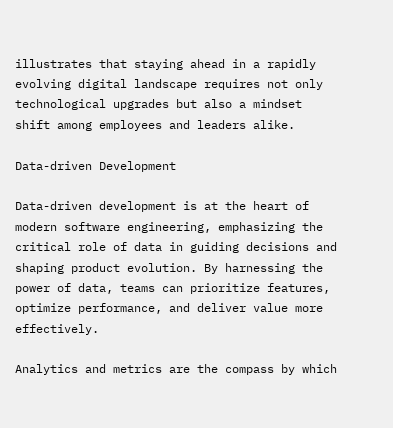illustrates that staying ahead in a rapidly evolving digital landscape requires not only technological upgrades but also a mindset shift among employees and leaders alike.

Data-driven Development

Data-driven development is at the heart of modern software engineering, emphasizing the critical role of data in guiding decisions and shaping product evolution. By harnessing the power of data, teams can prioritize features, optimize performance, and deliver value more effectively.

Analytics and metrics are the compass by which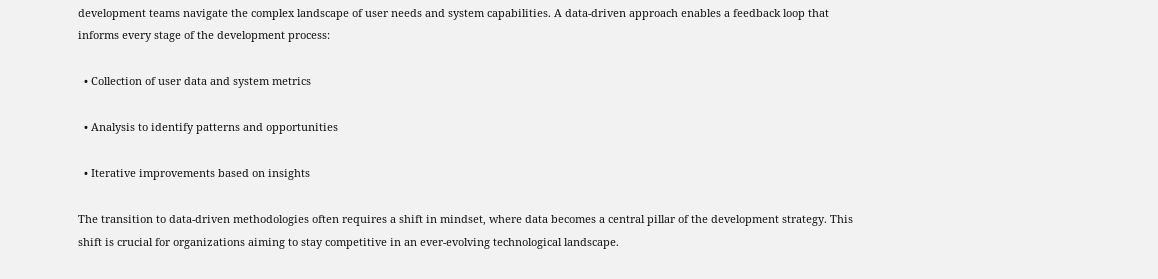development teams navigate the complex landscape of user needs and system capabilities. A data-driven approach enables a feedback loop that informs every stage of the development process:

  • Collection of user data and system metrics

  • Analysis to identify patterns and opportunities

  • Iterative improvements based on insights

The transition to data-driven methodologies often requires a shift in mindset, where data becomes a central pillar of the development strategy. This shift is crucial for organizations aiming to stay competitive in an ever-evolving technological landscape.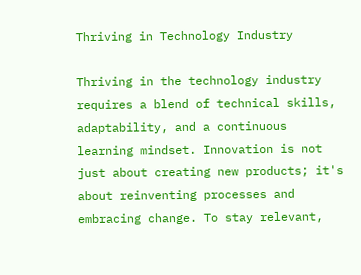Thriving in Technology Industry

Thriving in the technology industry requires a blend of technical skills, adaptability, and a continuous learning mindset. Innovation is not just about creating new products; it's about reinventing processes and embracing change. To stay relevant,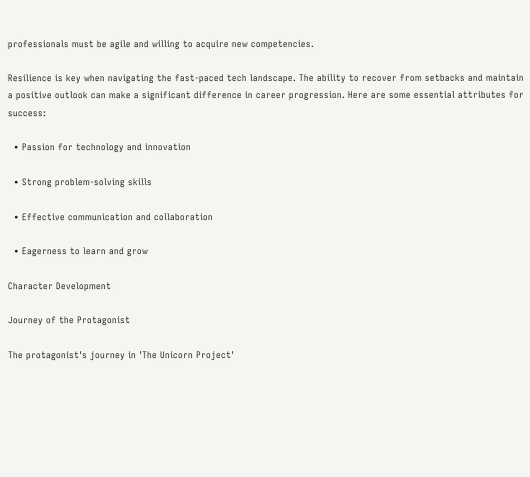professionals must be agile and willing to acquire new competencies.

Resilience is key when navigating the fast-paced tech landscape. The ability to recover from setbacks and maintain a positive outlook can make a significant difference in career progression. Here are some essential attributes for success:

  • Passion for technology and innovation

  • Strong problem-solving skills

  • Effective communication and collaboration

  • Eagerness to learn and grow

Character Development

Journey of the Protagonist

The protagonist's journey in 'The Unicorn Project'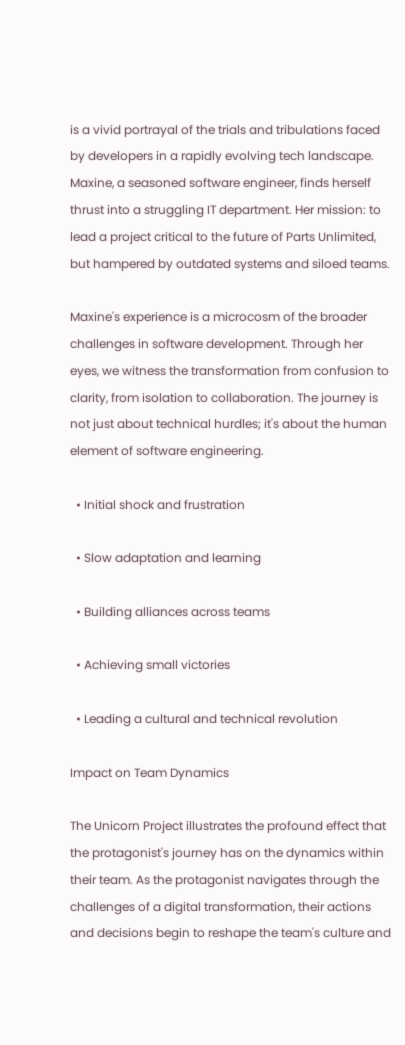is a vivid portrayal of the trials and tribulations faced by developers in a rapidly evolving tech landscape. Maxine, a seasoned software engineer, finds herself thrust into a struggling IT department. Her mission: to lead a project critical to the future of Parts Unlimited, but hampered by outdated systems and siloed teams.

Maxine's experience is a microcosm of the broader challenges in software development. Through her eyes, we witness the transformation from confusion to clarity, from isolation to collaboration. The journey is not just about technical hurdles; it's about the human element of software engineering.

  • Initial shock and frustration

  • Slow adaptation and learning

  • Building alliances across teams

  • Achieving small victories

  • Leading a cultural and technical revolution

Impact on Team Dynamics

The Unicorn Project illustrates the profound effect that the protagonist's journey has on the dynamics within their team. As the protagonist navigates through the challenges of a digital transformation, their actions and decisions begin to reshape the team's culture and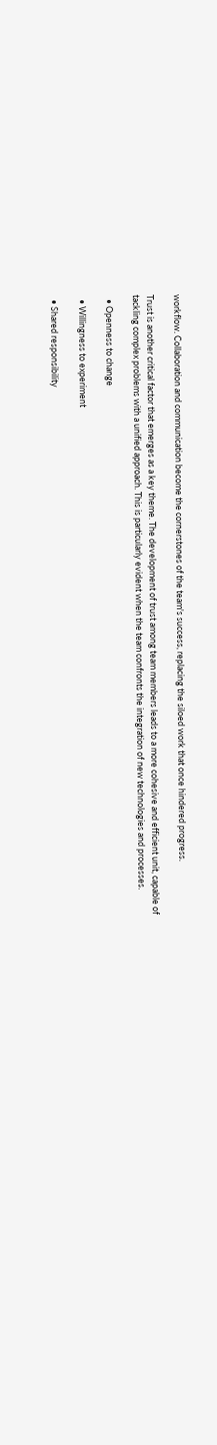workflow. Collaboration and communication become the cornerstones of the team's success, replacing the siloed work that once hindered progress.

Trust is another critical factor that emerges as a key theme. The development of trust among team members leads to a more cohesive and efficient unit, capable of tackling complex problems with a unified approach. This is particularly evident when the team confronts the integration of new technologies and processes.

  • Openness to change

  • Willingness to experiment

  • Shared responsibility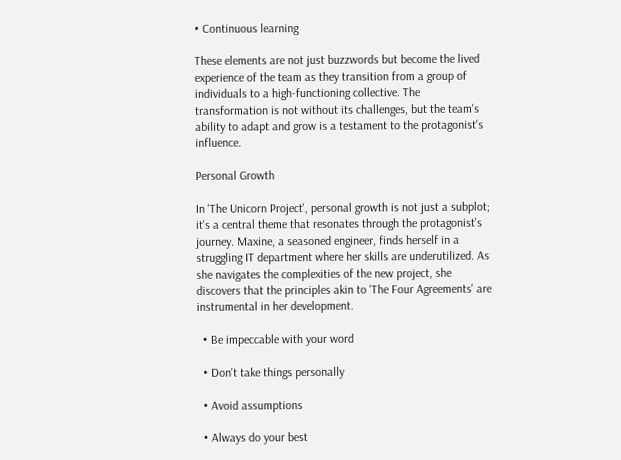• Continuous learning

These elements are not just buzzwords but become the lived experience of the team as they transition from a group of individuals to a high-functioning collective. The transformation is not without its challenges, but the team's ability to adapt and grow is a testament to the protagonist's influence.

Personal Growth

In 'The Unicorn Project', personal growth is not just a subplot; it's a central theme that resonates through the protagonist's journey. Maxine, a seasoned engineer, finds herself in a struggling IT department where her skills are underutilized. As she navigates the complexities of the new project, she discovers that the principles akin to 'The Four Agreements' are instrumental in her development.

  • Be impeccable with your word

  • Don't take things personally

  • Avoid assumptions

  • Always do your best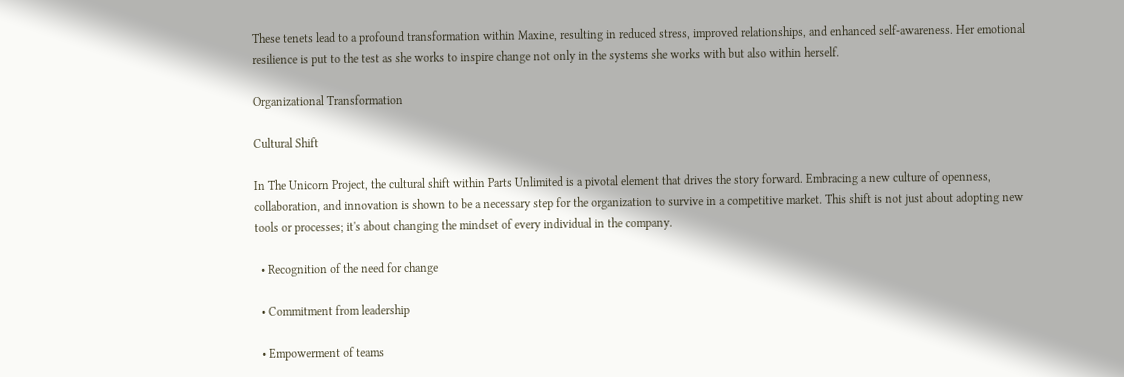These tenets lead to a profound transformation within Maxine, resulting in reduced stress, improved relationships, and enhanced self-awareness. Her emotional resilience is put to the test as she works to inspire change not only in the systems she works with but also within herself.

Organizational Transformation

Cultural Shift

In The Unicorn Project, the cultural shift within Parts Unlimited is a pivotal element that drives the story forward. Embracing a new culture of openness, collaboration, and innovation is shown to be a necessary step for the organization to survive in a competitive market. This shift is not just about adopting new tools or processes; it's about changing the mindset of every individual in the company.

  • Recognition of the need for change

  • Commitment from leadership

  • Empowerment of teams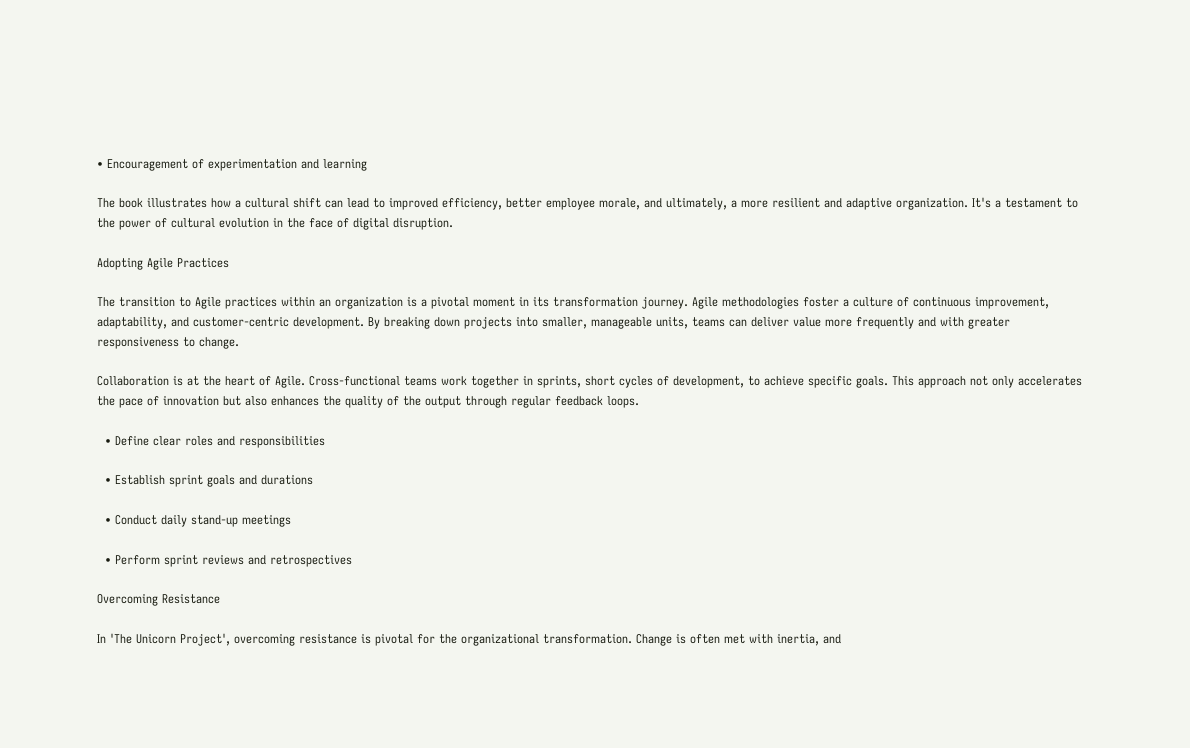• Encouragement of experimentation and learning

The book illustrates how a cultural shift can lead to improved efficiency, better employee morale, and ultimately, a more resilient and adaptive organization. It's a testament to the power of cultural evolution in the face of digital disruption.

Adopting Agile Practices

The transition to Agile practices within an organization is a pivotal moment in its transformation journey. Agile methodologies foster a culture of continuous improvement, adaptability, and customer-centric development. By breaking down projects into smaller, manageable units, teams can deliver value more frequently and with greater responsiveness to change.

Collaboration is at the heart of Agile. Cross-functional teams work together in sprints, short cycles of development, to achieve specific goals. This approach not only accelerates the pace of innovation but also enhances the quality of the output through regular feedback loops.

  • Define clear roles and responsibilities

  • Establish sprint goals and durations

  • Conduct daily stand-up meetings

  • Perform sprint reviews and retrospectives

Overcoming Resistance

In 'The Unicorn Project', overcoming resistance is pivotal for the organizational transformation. Change is often met with inertia, and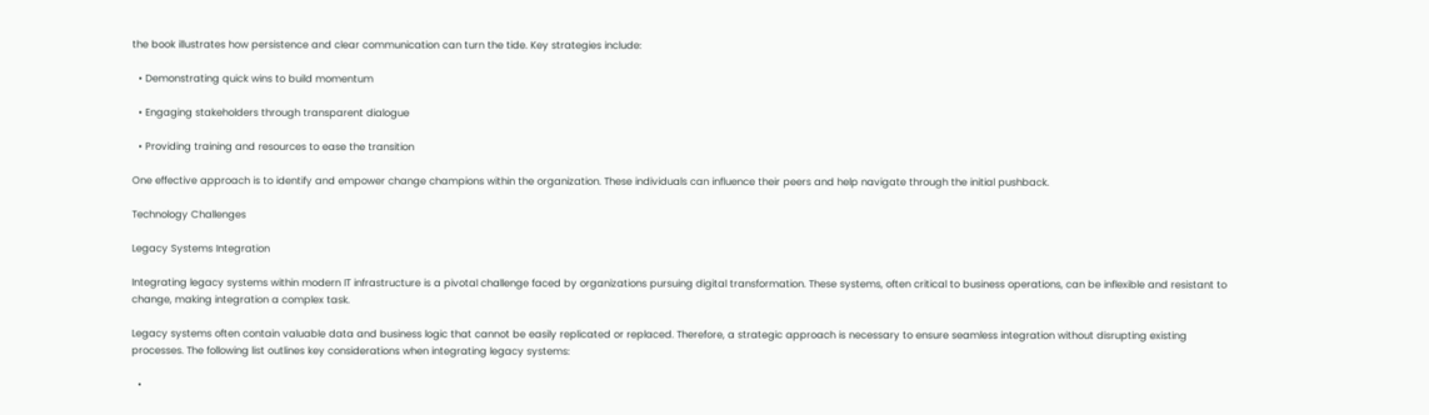the book illustrates how persistence and clear communication can turn the tide. Key strategies include:

  • Demonstrating quick wins to build momentum

  • Engaging stakeholders through transparent dialogue

  • Providing training and resources to ease the transition

One effective approach is to identify and empower change champions within the organization. These individuals can influence their peers and help navigate through the initial pushback.

Technology Challenges

Legacy Systems Integration

Integrating legacy systems within modern IT infrastructure is a pivotal challenge faced by organizations pursuing digital transformation. These systems, often critical to business operations, can be inflexible and resistant to change, making integration a complex task.

Legacy systems often contain valuable data and business logic that cannot be easily replicated or replaced. Therefore, a strategic approach is necessary to ensure seamless integration without disrupting existing processes. The following list outlines key considerations when integrating legacy systems:

  •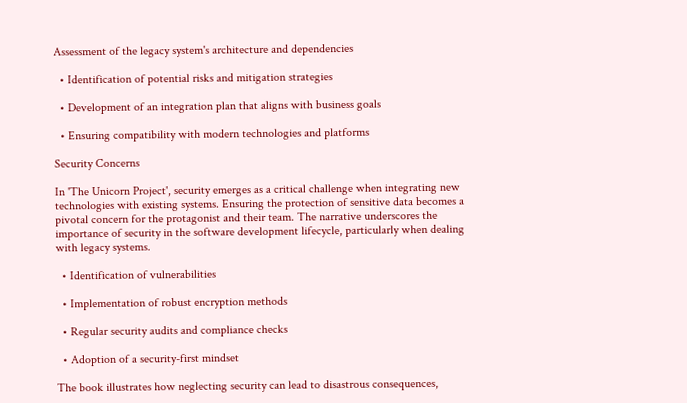Assessment of the legacy system's architecture and dependencies

  • Identification of potential risks and mitigation strategies

  • Development of an integration plan that aligns with business goals

  • Ensuring compatibility with modern technologies and platforms

Security Concerns

In 'The Unicorn Project', security emerges as a critical challenge when integrating new technologies with existing systems. Ensuring the protection of sensitive data becomes a pivotal concern for the protagonist and their team. The narrative underscores the importance of security in the software development lifecycle, particularly when dealing with legacy systems.

  • Identification of vulnerabilities

  • Implementation of robust encryption methods

  • Regular security audits and compliance checks

  • Adoption of a security-first mindset

The book illustrates how neglecting security can lead to disastrous consequences,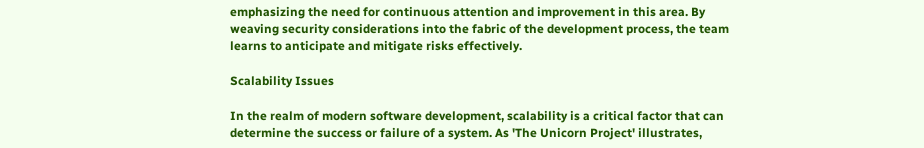emphasizing the need for continuous attention and improvement in this area. By weaving security considerations into the fabric of the development process, the team learns to anticipate and mitigate risks effectively.

Scalability Issues

In the realm of modern software development, scalability is a critical factor that can determine the success or failure of a system. As 'The Unicorn Project' illustrates,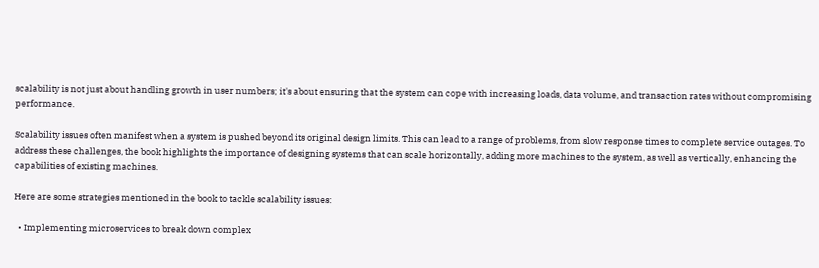scalability is not just about handling growth in user numbers; it's about ensuring that the system can cope with increasing loads, data volume, and transaction rates without compromising performance.

Scalability issues often manifest when a system is pushed beyond its original design limits. This can lead to a range of problems, from slow response times to complete service outages. To address these challenges, the book highlights the importance of designing systems that can scale horizontally, adding more machines to the system, as well as vertically, enhancing the capabilities of existing machines.

Here are some strategies mentioned in the book to tackle scalability issues:

  • Implementing microservices to break down complex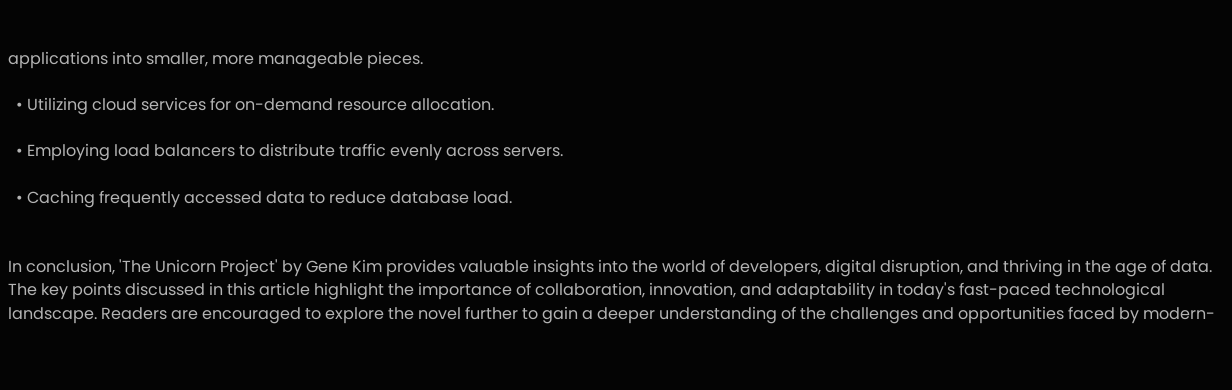applications into smaller, more manageable pieces.

  • Utilizing cloud services for on-demand resource allocation.

  • Employing load balancers to distribute traffic evenly across servers.

  • Caching frequently accessed data to reduce database load.


In conclusion, 'The Unicorn Project' by Gene Kim provides valuable insights into the world of developers, digital disruption, and thriving in the age of data. The key points discussed in this article highlight the importance of collaboration, innovation, and adaptability in today's fast-paced technological landscape. Readers are encouraged to explore the novel further to gain a deeper understanding of the challenges and opportunities faced by modern-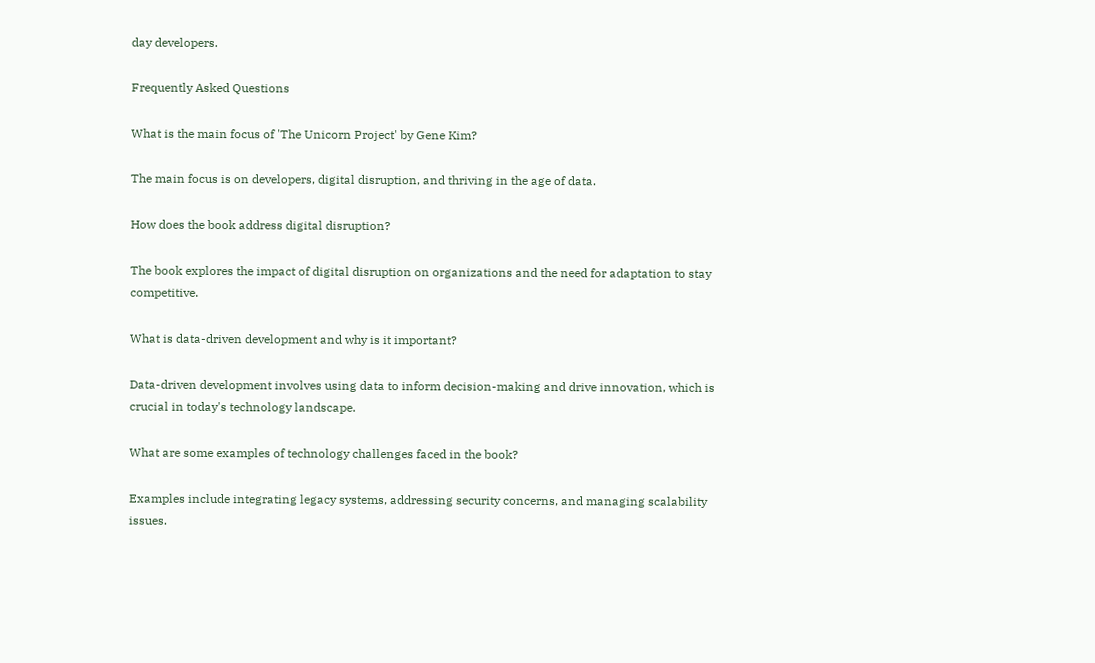day developers.

Frequently Asked Questions

What is the main focus of 'The Unicorn Project' by Gene Kim?

The main focus is on developers, digital disruption, and thriving in the age of data.

How does the book address digital disruption?

The book explores the impact of digital disruption on organizations and the need for adaptation to stay competitive.

What is data-driven development and why is it important?

Data-driven development involves using data to inform decision-making and drive innovation, which is crucial in today's technology landscape.

What are some examples of technology challenges faced in the book?

Examples include integrating legacy systems, addressing security concerns, and managing scalability issues.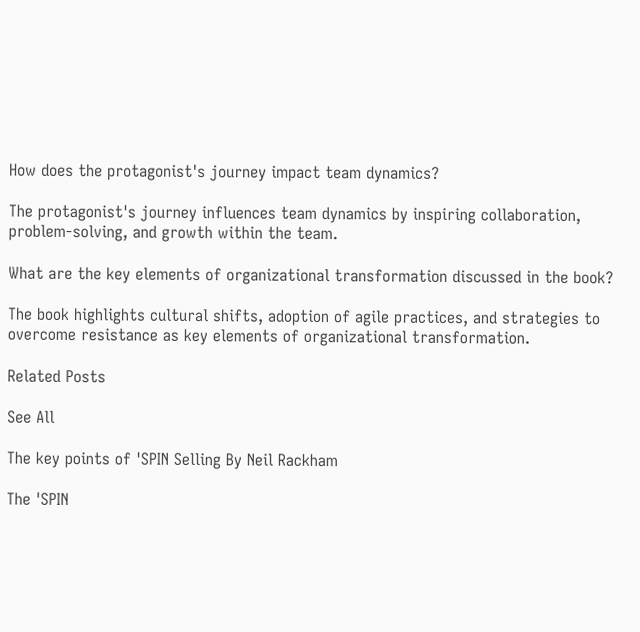How does the protagonist's journey impact team dynamics?

The protagonist's journey influences team dynamics by inspiring collaboration, problem-solving, and growth within the team.

What are the key elements of organizational transformation discussed in the book?

The book highlights cultural shifts, adoption of agile practices, and strategies to overcome resistance as key elements of organizational transformation.

Related Posts

See All

The key points of 'SPIN Selling By Neil Rackham

The 'SPIN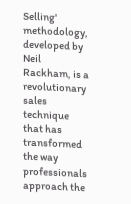Selling' methodology, developed by Neil Rackham, is a revolutionary sales technique that has transformed the way professionals approach the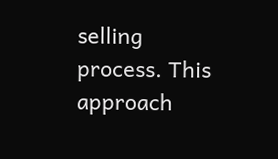selling process. This approach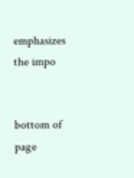emphasizes the impo


bottom of page